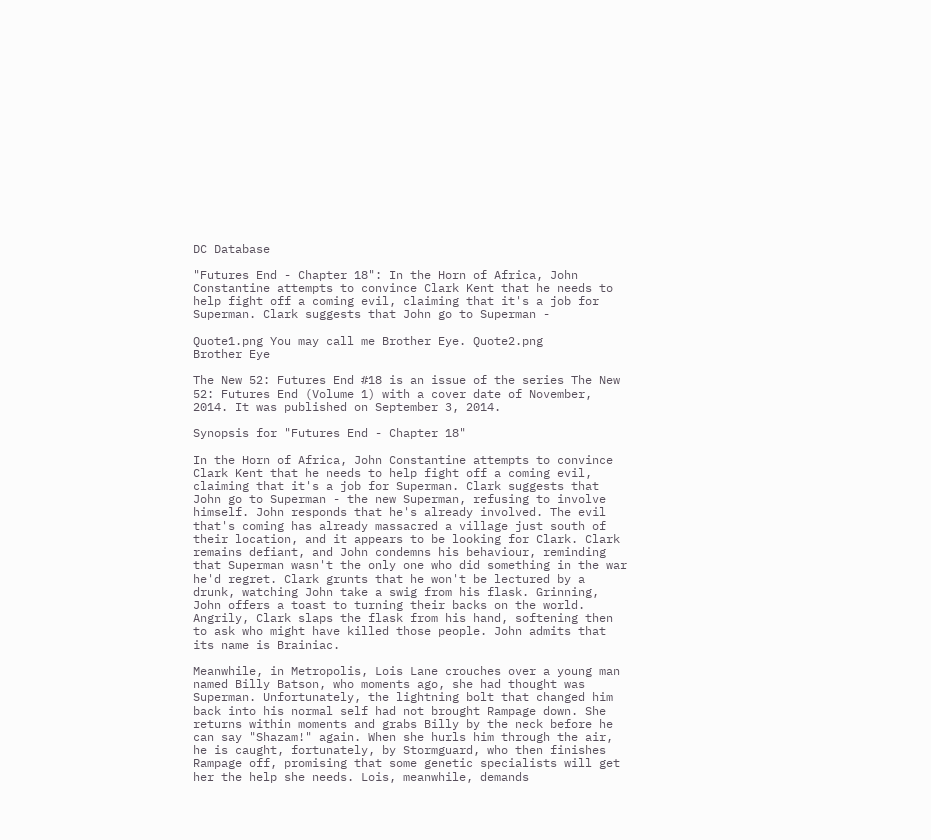DC Database

"Futures End - Chapter 18": In the Horn of Africa, John Constantine attempts to convince Clark Kent that he needs to help fight off a coming evil, claiming that it's a job for Superman. Clark suggests that John go to Superman -

Quote1.png You may call me Brother Eye. Quote2.png
Brother Eye

The New 52: Futures End #18 is an issue of the series The New 52: Futures End (Volume 1) with a cover date of November, 2014. It was published on September 3, 2014.

Synopsis for "Futures End - Chapter 18"

In the Horn of Africa, John Constantine attempts to convince Clark Kent that he needs to help fight off a coming evil, claiming that it's a job for Superman. Clark suggests that John go to Superman - the new Superman, refusing to involve himself. John responds that he's already involved. The evil that's coming has already massacred a village just south of their location, and it appears to be looking for Clark. Clark remains defiant, and John condemns his behaviour, reminding that Superman wasn't the only one who did something in the war he'd regret. Clark grunts that he won't be lectured by a drunk, watching John take a swig from his flask. Grinning, John offers a toast to turning their backs on the world. Angrily, Clark slaps the flask from his hand, softening then to ask who might have killed those people. John admits that its name is Brainiac.

Meanwhile, in Metropolis, Lois Lane crouches over a young man named Billy Batson, who moments ago, she had thought was Superman. Unfortunately, the lightning bolt that changed him back into his normal self had not brought Rampage down. She returns within moments and grabs Billy by the neck before he can say "Shazam!" again. When she hurls him through the air, he is caught, fortunately, by Stormguard, who then finishes Rampage off, promising that some genetic specialists will get her the help she needs. Lois, meanwhile, demands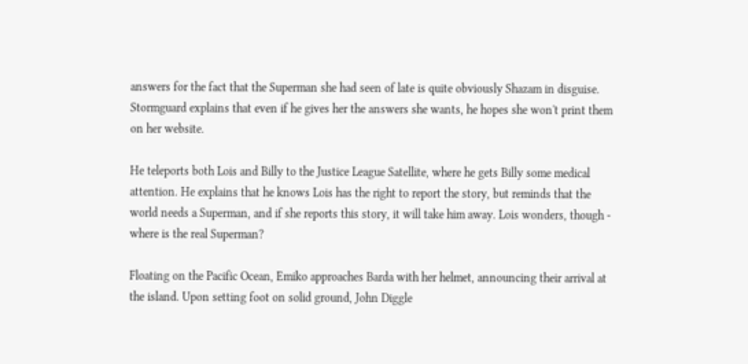answers for the fact that the Superman she had seen of late is quite obviously Shazam in disguise. Stormguard explains that even if he gives her the answers she wants, he hopes she won't print them on her website.

He teleports both Lois and Billy to the Justice League Satellite, where he gets Billy some medical attention. He explains that he knows Lois has the right to report the story, but reminds that the world needs a Superman, and if she reports this story, it will take him away. Lois wonders, though - where is the real Superman?

Floating on the Pacific Ocean, Emiko approaches Barda with her helmet, announcing their arrival at the island. Upon setting foot on solid ground, John Diggle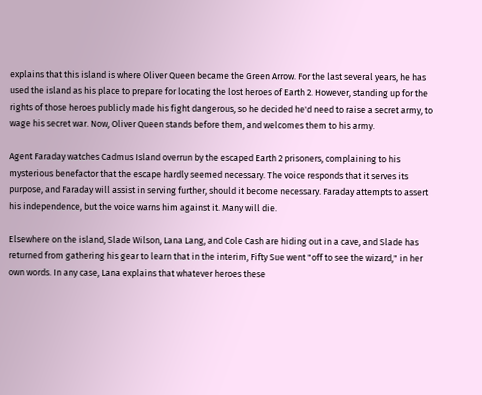explains that this island is where Oliver Queen became the Green Arrow. For the last several years, he has used the island as his place to prepare for locating the lost heroes of Earth 2. However, standing up for the rights of those heroes publicly made his fight dangerous, so he decided he'd need to raise a secret army, to wage his secret war. Now, Oliver Queen stands before them, and welcomes them to his army.

Agent Faraday watches Cadmus Island overrun by the escaped Earth 2 prisoners, complaining to his mysterious benefactor that the escape hardly seemed necessary. The voice responds that it serves its purpose, and Faraday will assist in serving further, should it become necessary. Faraday attempts to assert his independence, but the voice warns him against it. Many will die.

Elsewhere on the island, Slade Wilson, Lana Lang, and Cole Cash are hiding out in a cave, and Slade has returned from gathering his gear to learn that in the interim, Fifty Sue went "off to see the wizard," in her own words. In any case, Lana explains that whatever heroes these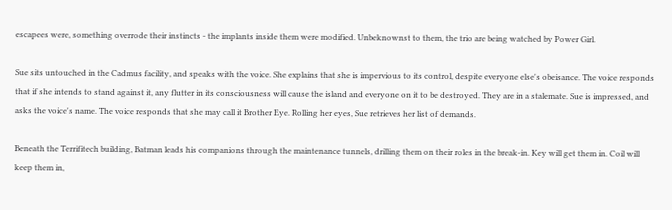escapees were, something overrode their instincts - the implants inside them were modified. Unbeknownst to them, the trio are being watched by Power Girl.

Sue sits untouched in the Cadmus facility, and speaks with the voice. She explains that she is impervious to its control, despite everyone else's obeisance. The voice responds that if she intends to stand against it, any flutter in its consciousness will cause the island and everyone on it to be destroyed. They are in a stalemate. Sue is impressed, and asks the voice's name. The voice responds that she may call it Brother Eye. Rolling her eyes, Sue retrieves her list of demands.

Beneath the Terrifitech building, Batman leads his companions through the maintenance tunnels, drilling them on their roles in the break-in. Key will get them in. Coil will keep them in,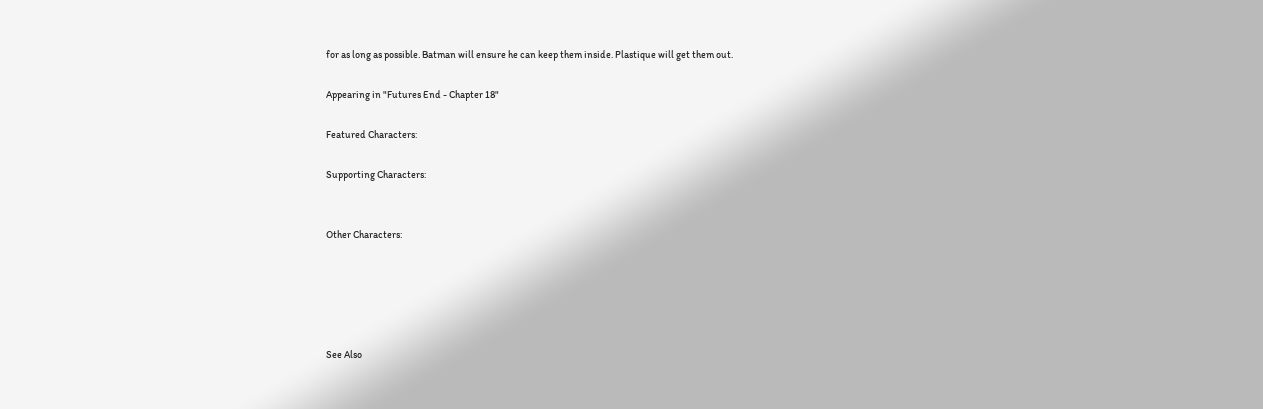for as long as possible. Batman will ensure he can keep them inside. Plastique will get them out.

Appearing in "Futures End - Chapter 18"

Featured Characters:

Supporting Characters:


Other Characters:





See Also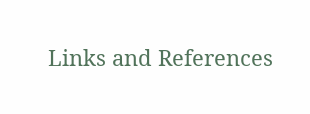Links and References